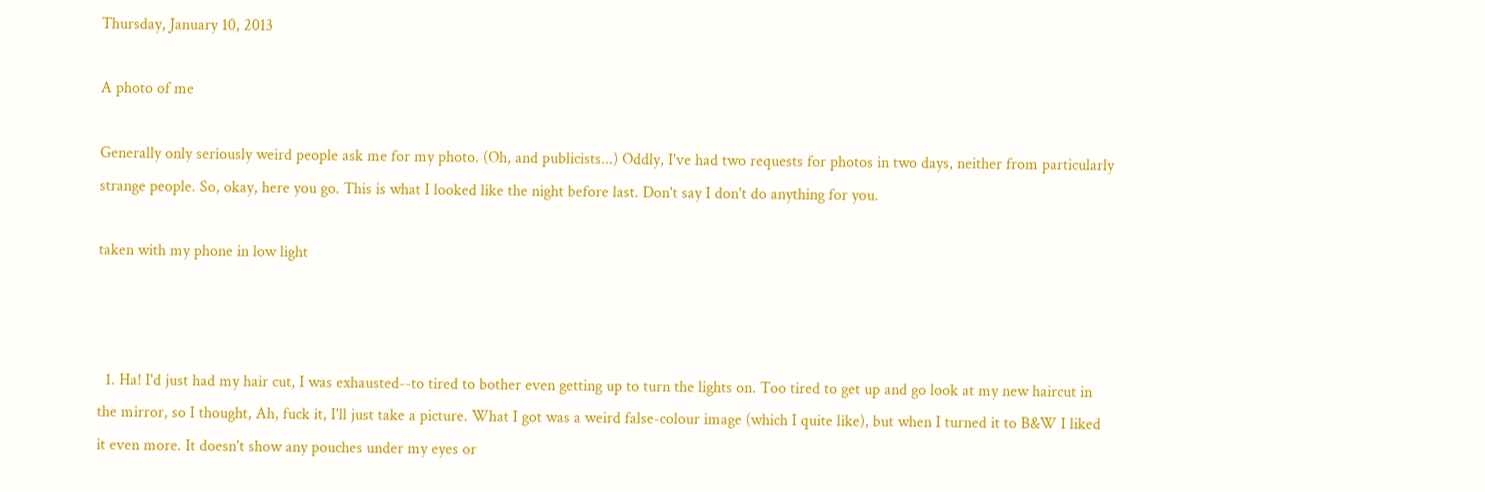Thursday, January 10, 2013

A photo of me

Generally only seriously weird people ask me for my photo. (Oh, and publicists...) Oddly, I've had two requests for photos in two days, neither from particularly strange people. So, okay, here you go. This is what I looked like the night before last. Don't say I don't do anything for you.

taken with my phone in low light



  1. Ha! I'd just had my hair cut, I was exhausted--to tired to bother even getting up to turn the lights on. Too tired to get up and go look at my new haircut in the mirror, so I thought, Ah, fuck it, I'll just take a picture. What I got was a weird false-colour image (which I quite like), but when I turned it to B&W I liked it even more. It doesn't show any pouches under my eyes or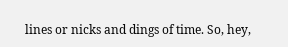lines or nicks and dings of time. So, hey,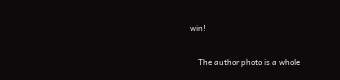win!

    The author photo is a whole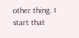other thing. I start that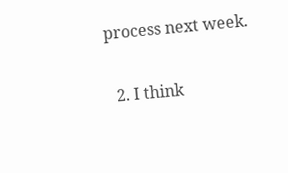process next week.

  2. I think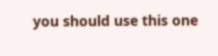you should use this one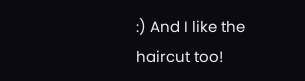:) And I like the haircut too!